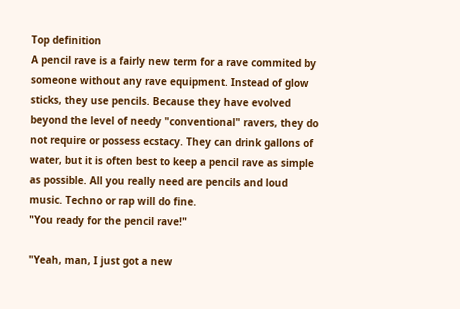Top definition
A pencil rave is a fairly new term for a rave commited by someone without any rave equipment. Instead of glow sticks, they use pencils. Because they have evolved beyond the level of needy "conventional" ravers, they do not require or possess ecstacy. They can drink gallons of water, but it is often best to keep a pencil rave as simple as possible. All you really need are pencils and loud music. Techno or rap will do fine.
"You ready for the pencil rave!"

"Yeah, man, I just got a new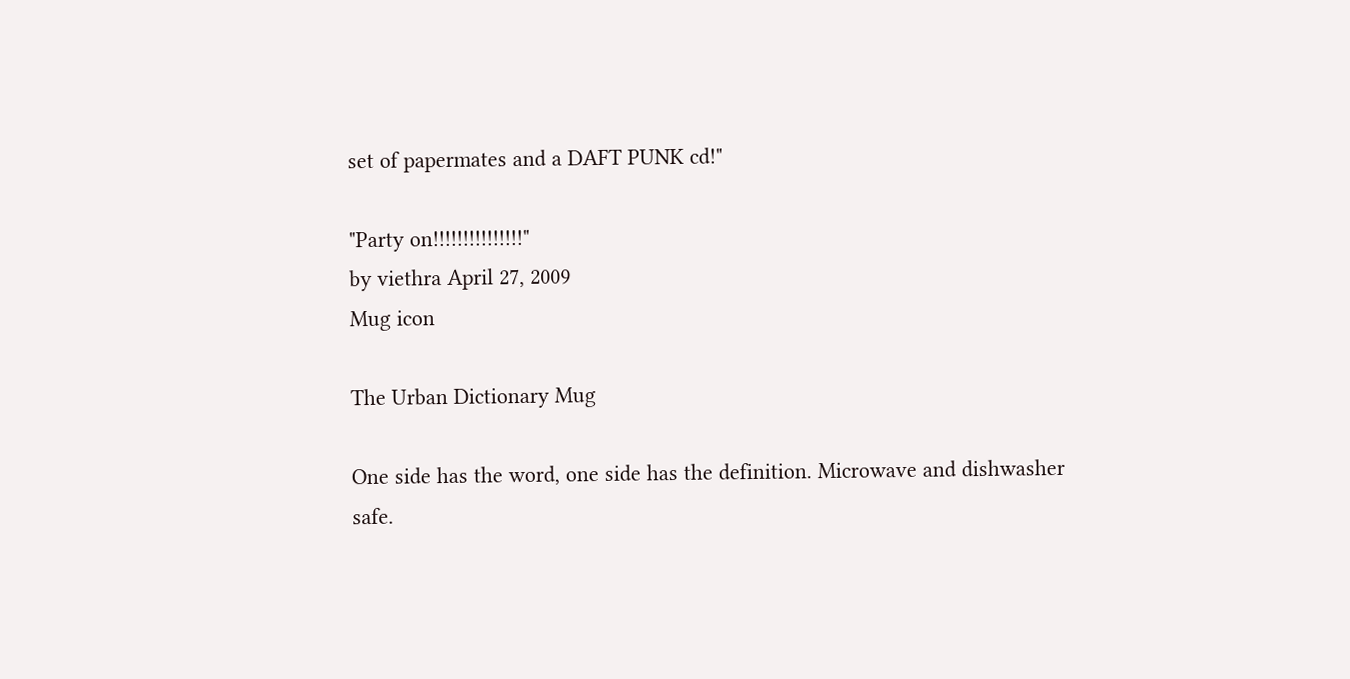set of papermates and a DAFT PUNK cd!"

"Party on!!!!!!!!!!!!!!!"
by viethra April 27, 2009
Mug icon

The Urban Dictionary Mug

One side has the word, one side has the definition. Microwave and dishwasher safe.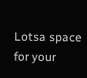Lotsa space for your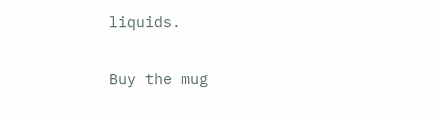liquids.

Buy the mug